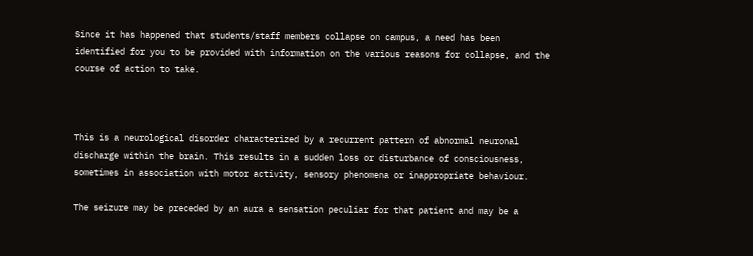Since it has happened that students/staff members collapse on campus, a need has been identified for you to be provided with information on the various reasons for collapse, and the course of action to take.



This is a neurological disorder characterized by a recurrent pattern of abnormal neuronal discharge within the brain. This results in a sudden loss or disturbance of consciousness, sometimes in association with motor activity, sensory phenomena or inappropriate behaviour.

The seizure may be preceded by an aura a sensation peculiar for that patient and may be a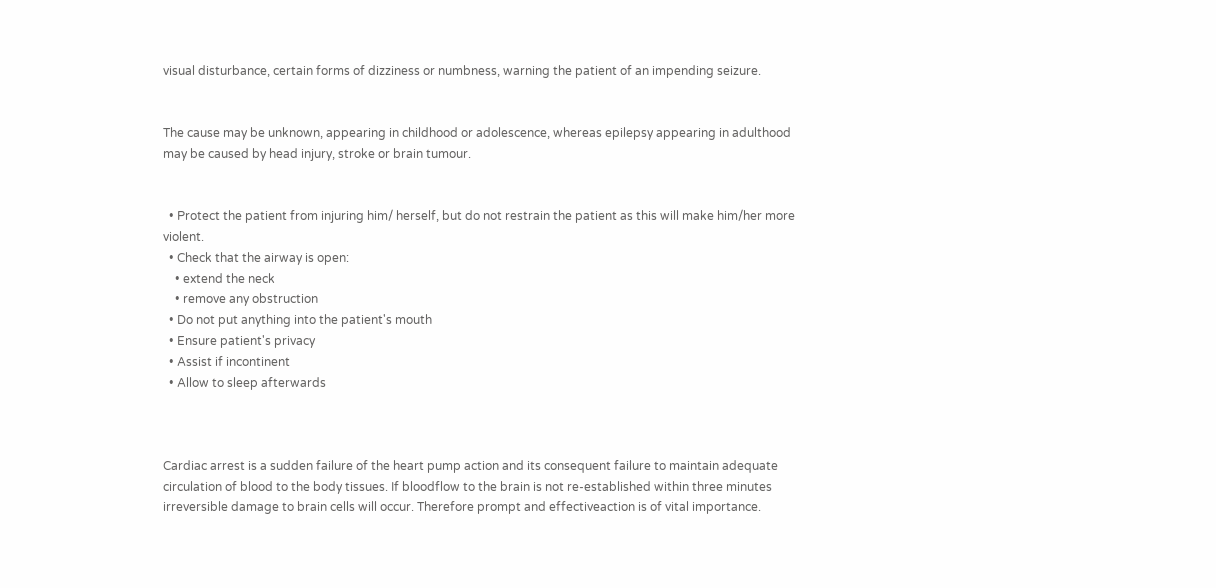visual disturbance, certain forms of dizziness or numbness, warning the patient of an impending seizure.


The cause may be unknown, appearing in childhood or adolescence, whereas epilepsy appearing in adulthood may be caused by head injury, stroke or brain tumour.


  • Protect the patient from injuring him/ herself, but do not restrain the patient as this will make him/her more violent.
  • Check that the airway is open:
    • extend the neck
    • remove any obstruction
  • Do not put anything into the patient's mouth
  • Ensure patient's privacy
  • Assist if incontinent
  • Allow to sleep afterwards



Cardiac arrest is a sudden failure of the heart pump action and its consequent failure to maintain adequate circulation of blood to the body tissues. If bloodflow to the brain is not re-established within three minutes irreversible damage to brain cells will occur. Therefore prompt and effectiveaction is of vital importance.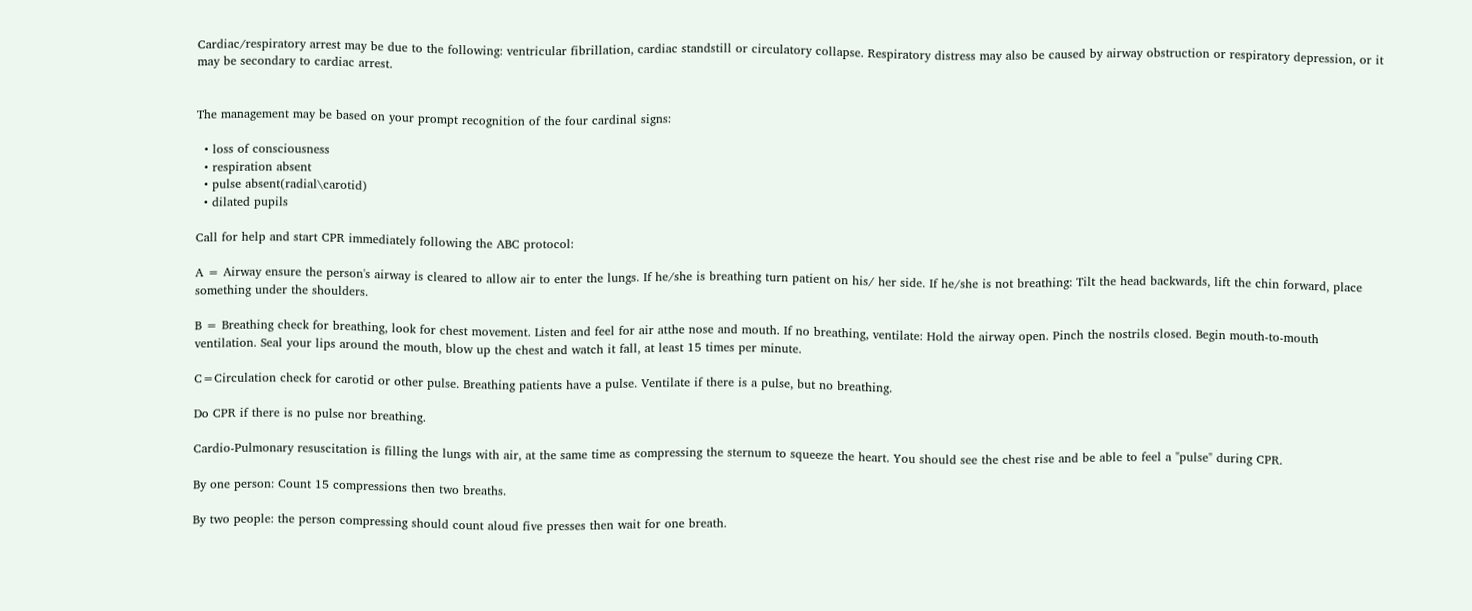Cardiac/respiratory arrest may be due to the following: ventricular fibrillation, cardiac standstill or circulatory collapse. Respiratory distress may also be caused by airway obstruction or respiratory depression, or it may be secondary to cardiac arrest.


The management may be based on your prompt recognition of the four cardinal signs:

  • loss of consciousness
  • respiration absent
  • pulse absent(radial\carotid)
  • dilated pupils

Call for help and start CPR immediately following the ABC protocol:

A = Airway ensure the person's airway is cleared to allow air to enter the lungs. If he/she is breathing turn patient on his/ her side. If he/she is not breathing: Tilt the head backwards, lift the chin forward, place something under the shoulders.

B = Breathing check for breathing, look for chest movement. Listen and feel for air atthe nose and mouth. If no breathing, ventilate: Hold the airway open. Pinch the nostrils closed. Begin mouth-to-mouth ventilation. Seal your lips around the mouth, blow up the chest and watch it fall, at least 15 times per minute.

C=Circulation check for carotid or other pulse. Breathing patients have a pulse. Ventilate if there is a pulse, but no breathing.

Do CPR if there is no pulse nor breathing.

Cardio-Pulmonary resuscitation is filling the lungs with air, at the same time as compressing the sternum to squeeze the heart. You should see the chest rise and be able to feel a "pulse" during CPR.

By one person: Count 15 compressions then two breaths.

By two people: the person compressing should count aloud five presses then wait for one breath.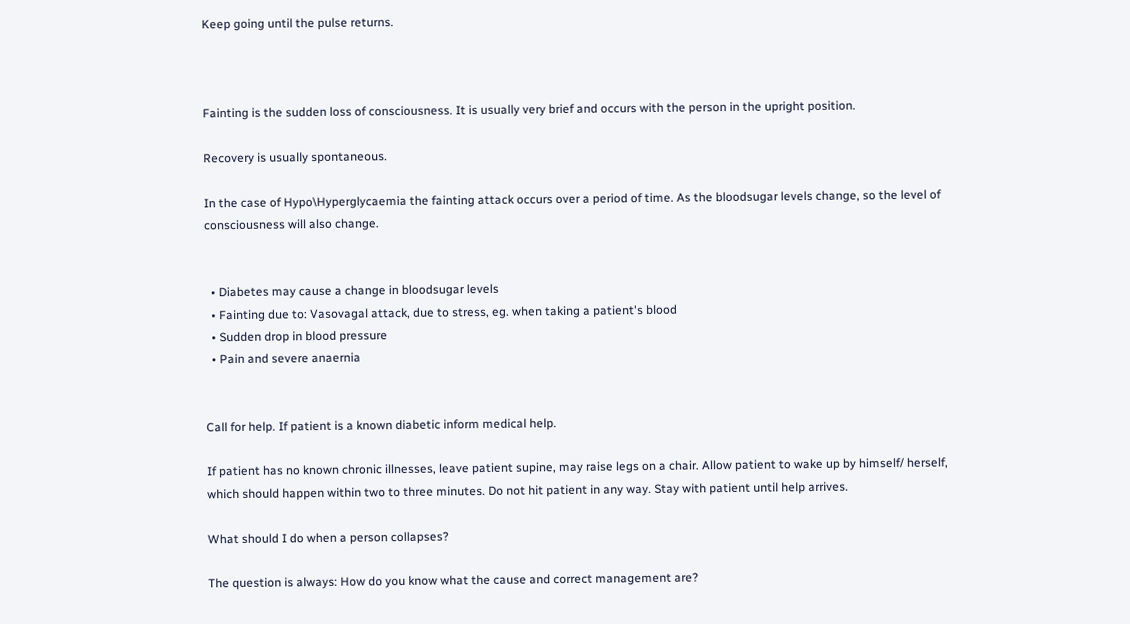Keep going until the pulse returns.



Fainting is the sudden loss of consciousness. It is usually very brief and occurs with the person in the upright position.

Recovery is usually spontaneous.

In the case of Hypo\Hyperglycaemia the fainting attack occurs over a period of time. As the bloodsugar levels change, so the level of consciousness will also change.


  • Diabetes may cause a change in bloodsugar levels
  • Fainting due to: Vasovagal attack, due to stress, eg. when taking a patient's blood
  • Sudden drop in blood pressure
  • Pain and severe anaernia


Call for help. If patient is a known diabetic inform medical help.

If patient has no known chronic illnesses, leave patient supine, may raise legs on a chair. Allow patient to wake up by himself/ herself, which should happen within two to three minutes. Do not hit patient in any way. Stay with patient until help arrives.

What should I do when a person collapses?

The question is always: How do you know what the cause and correct management are?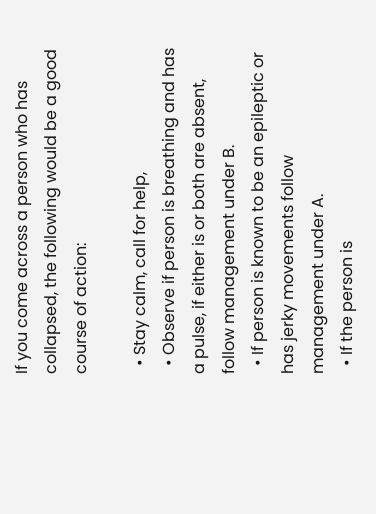If you come across a person who has collapsed, the following would be a good course of action:

  • Stay calm, call for help,
  • Observe if person is breathing and has a pulse, if either is or both are absent, follow management under B.
  • If person is known to be an epileptic or has jerky movements follow management under A.
  • If the person is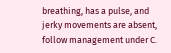breathing, has a pulse, and jerky movements are absent, follow management under C.